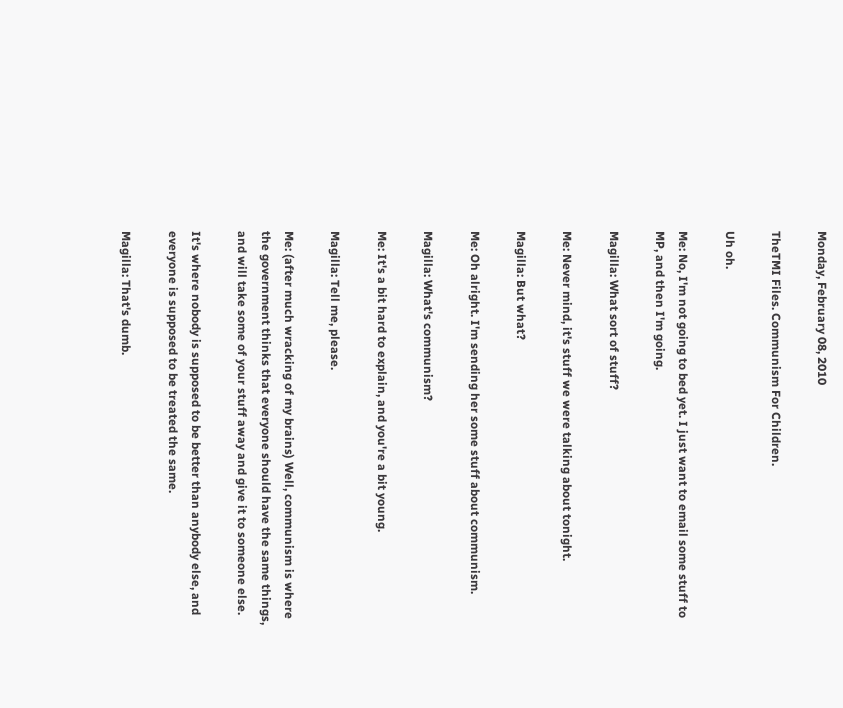Monday, February 08, 2010

TheTMI Files. Communism For Children.

Uh oh.

Me: No, I'm not going to bed yet. I just want to email some stuff to MP, and then I'm going.

Magilla: What sort of stuff?

Me: Never mind, it's stuff we were talking about tonight.

Magilla: But what?

Me: Oh alright. I'm sending her some stuff about communism.

Magilla: What's communism?

Me: It's a bit hard to explain, and you're a bit young.

Magilla: Tell me, please.

Me: (after much wracking of my brains) Well, communism is where the government thinks that everyone should have the same things, and will take some of your stuff away and give it to someone else.

It's where nobody is supposed to be better than anybody else, and everyone is supposed to be treated the same.

Magilla: That's dumb.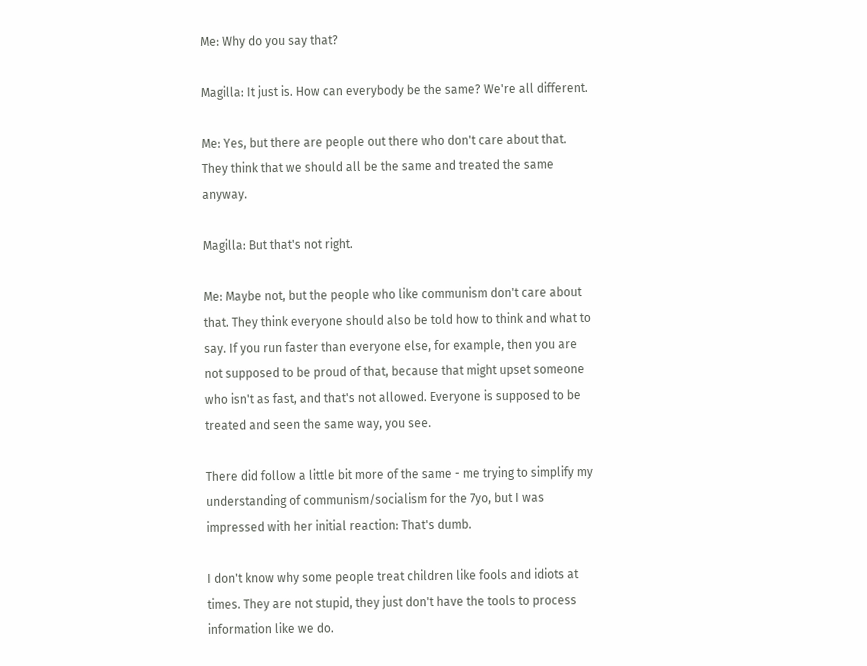Me: Why do you say that?

Magilla: It just is. How can everybody be the same? We're all different.

Me: Yes, but there are people out there who don't care about that. They think that we should all be the same and treated the same anyway.

Magilla: But that's not right.

Me: Maybe not, but the people who like communism don't care about that. They think everyone should also be told how to think and what to say. If you run faster than everyone else, for example, then you are not supposed to be proud of that, because that might upset someone who isn't as fast, and that's not allowed. Everyone is supposed to be treated and seen the same way, you see.

There did follow a little bit more of the same - me trying to simplify my understanding of communism/socialism for the 7yo, but I was impressed with her initial reaction: That's dumb.

I don't know why some people treat children like fools and idiots at times. They are not stupid, they just don't have the tools to process information like we do.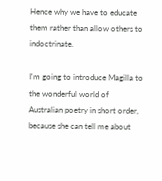Hence why we have to educate them rather than allow others to indoctrinate.

I'm going to introduce Magilla to the wonderful world of Australian poetry in short order, because she can tell me about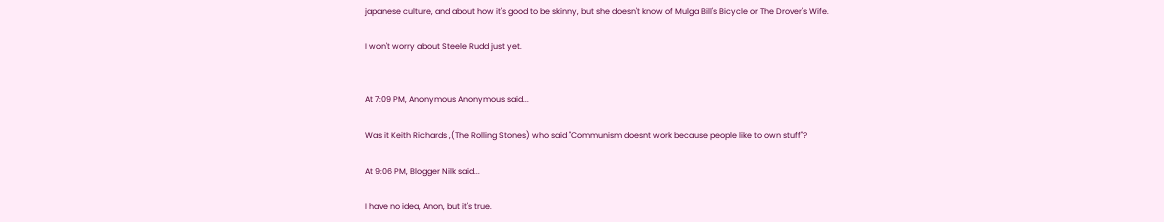japanese culture, and about how it's good to be skinny, but she doesn't know of Mulga Bill's Bicycle or The Drover's Wife.

I won't worry about Steele Rudd just yet.


At 7:09 PM, Anonymous Anonymous said...

Was it Keith Richards ,(The Rolling Stones) who said "Communism doesnt work because people like to own stuff"?

At 9:06 PM, Blogger Nilk said...

I have no idea, Anon, but it's true.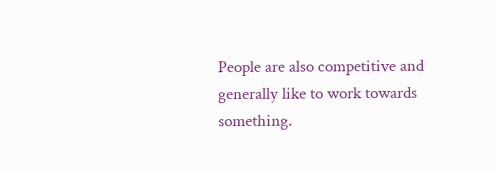People are also competitive and generally like to work towards something.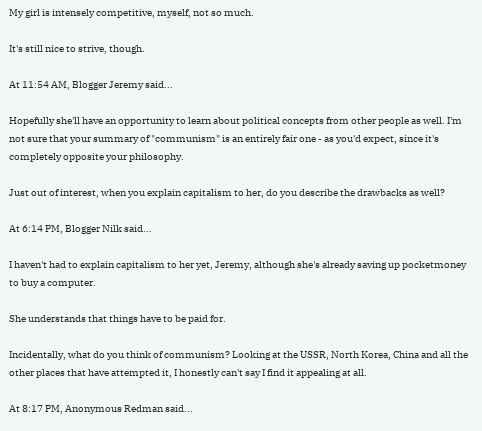My girl is intensely competitive, myself, not so much.

It's still nice to strive, though.

At 11:54 AM, Blogger Jeremy said...

Hopefully she'll have an opportunity to learn about political concepts from other people as well. I'm not sure that your summary of "communism" is an entirely fair one - as you'd expect, since it's completely opposite your philosophy.

Just out of interest, when you explain capitalism to her, do you describe the drawbacks as well?

At 6:14 PM, Blogger Nilk said...

I haven't had to explain capitalism to her yet, Jeremy, although she's already saving up pocketmoney to buy a computer.

She understands that things have to be paid for.

Incidentally, what do you think of communism? Looking at the USSR, North Korea, China and all the other places that have attempted it, I honestly can't say I find it appealing at all.

At 8:17 PM, Anonymous Redman said...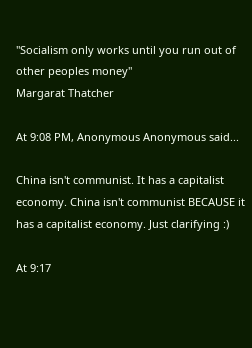"Socialism only works until you run out of other peoples money"
Margarat Thatcher

At 9:08 PM, Anonymous Anonymous said...

China isn't communist. It has a capitalist economy. China isn't communist BECAUSE it has a capitalist economy. Just clarifying :)

At 9:17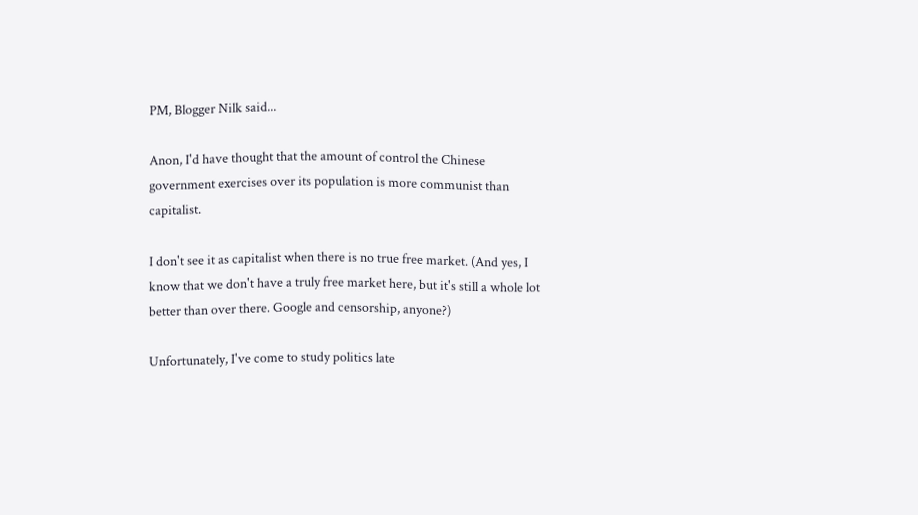PM, Blogger Nilk said...

Anon, I'd have thought that the amount of control the Chinese government exercises over its population is more communist than capitalist.

I don't see it as capitalist when there is no true free market. (And yes, I know that we don't have a truly free market here, but it's still a whole lot better than over there. Google and censorship, anyone?)

Unfortunately, I've come to study politics late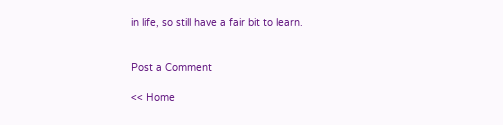in life, so still have a fair bit to learn.


Post a Comment

<< Home